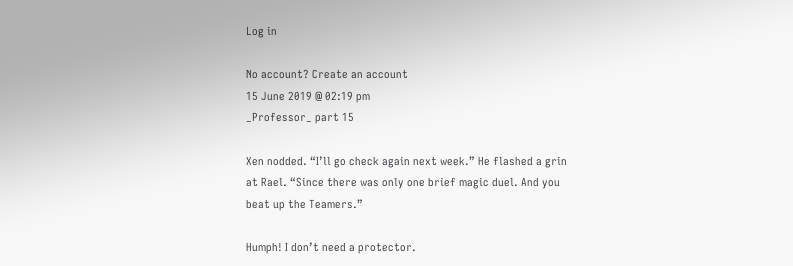Log in

No account? Create an account
15 June 2019 @ 02:19 pm
_Professor_ part 15

Xen nodded. “I’ll go check again next week.” He flashed a grin at Rael. “Since there was only one brief magic duel. And you beat up the Teamers.”

Humph! I don’t need a protector.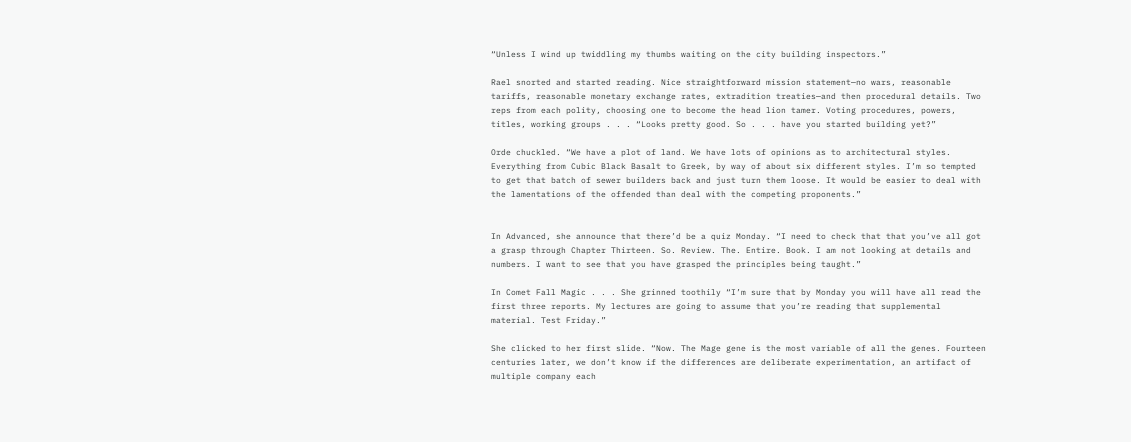“Unless I wind up twiddling my thumbs waiting on the city building inspectors.”

Rael snorted and started reading. Nice straightforward mission statement—no wars, reasonable tariffs, reasonable monetary exchange rates, extradition treaties—and then procedural details. Two reps from each polity, choosing one to become the head lion tamer. Voting procedures, powers, titles, working groups . . . “Looks pretty good. So . . . have you started building yet?”

Orde chuckled. “We have a plot of land. We have lots of opinions as to architectural styles. Everything from Cubic Black Basalt to Greek, by way of about six different styles. I’m so tempted to get that batch of sewer builders back and just turn them loose. It would be easier to deal with the lamentations of the offended than deal with the competing proponents.”


In Advanced, she announce that there’d be a quiz Monday. “I need to check that that you’ve all got a grasp through Chapter Thirteen. So. Review. The. Entire. Book. I am not looking at details and numbers. I want to see that you have grasped the principles being taught.”

In Comet Fall Magic . . . She grinned toothily “I’m sure that by Monday you will have all read the first three reports. My lectures are going to assume that you’re reading that supplemental material. Test Friday.”

She clicked to her first slide. “Now. The Mage gene is the most variable of all the genes. Fourteen centuries later, we don’t know if the differences are deliberate experimentation, an artifact of multiple company each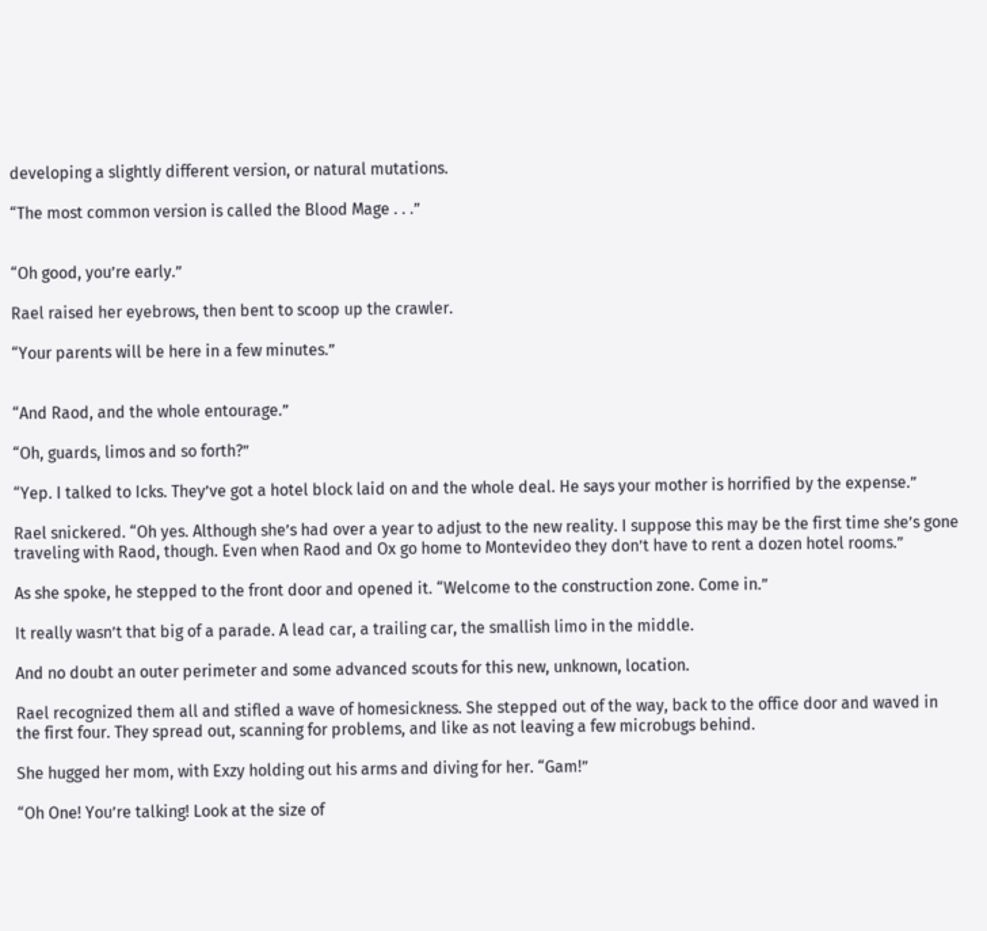developing a slightly different version, or natural mutations.

“The most common version is called the Blood Mage . . .”


“Oh good, you’re early.”

Rael raised her eyebrows, then bent to scoop up the crawler.

“Your parents will be here in a few minutes.”


“And Raod, and the whole entourage.”

“Oh, guards, limos and so forth?”

“Yep. I talked to Icks. They’ve got a hotel block laid on and the whole deal. He says your mother is horrified by the expense.”

Rael snickered. “Oh yes. Although she’s had over a year to adjust to the new reality. I suppose this may be the first time she’s gone traveling with Raod, though. Even when Raod and Ox go home to Montevideo they don’t have to rent a dozen hotel rooms.”

As she spoke, he stepped to the front door and opened it. “Welcome to the construction zone. Come in.”

It really wasn’t that big of a parade. A lead car, a trailing car, the smallish limo in the middle.

And no doubt an outer perimeter and some advanced scouts for this new, unknown, location.

Rael recognized them all and stifled a wave of homesickness. She stepped out of the way, back to the office door and waved in the first four. They spread out, scanning for problems, and like as not leaving a few microbugs behind.

She hugged her mom, with Exzy holding out his arms and diving for her. “Gam!”

“Oh One! You’re talking! Look at the size of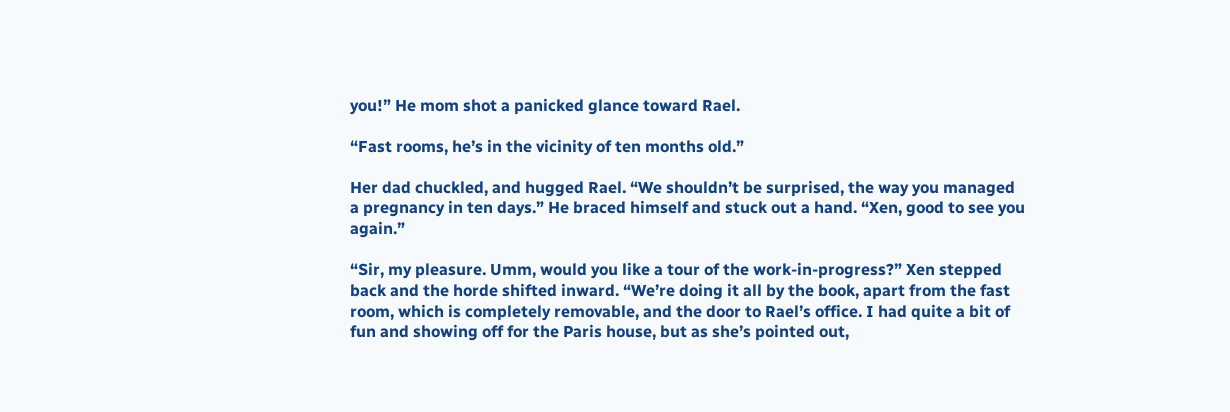you!” He mom shot a panicked glance toward Rael.

“Fast rooms, he’s in the vicinity of ten months old.”

Her dad chuckled, and hugged Rael. “We shouldn’t be surprised, the way you managed a pregnancy in ten days.” He braced himself and stuck out a hand. “Xen, good to see you again.”

“Sir, my pleasure. Umm, would you like a tour of the work-in-progress?” Xen stepped back and the horde shifted inward. “We’re doing it all by the book, apart from the fast room, which is completely removable, and the door to Rael’s office. I had quite a bit of fun and showing off for the Paris house, but as she’s pointed out,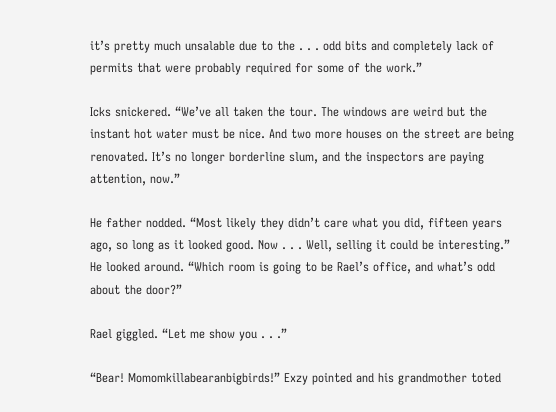it’s pretty much unsalable due to the . . . odd bits and completely lack of permits that were probably required for some of the work.”

Icks snickered. “We’ve all taken the tour. The windows are weird but the instant hot water must be nice. And two more houses on the street are being renovated. It’s no longer borderline slum, and the inspectors are paying attention, now.”

He father nodded. “Most likely they didn’t care what you did, fifteen years ago, so long as it looked good. Now . . . Well, selling it could be interesting.” He looked around. “Which room is going to be Rael’s office, and what’s odd about the door?”

Rael giggled. “Let me show you . . .”

“Bear! Momomkillabearanbigbirds!” Exzy pointed and his grandmother toted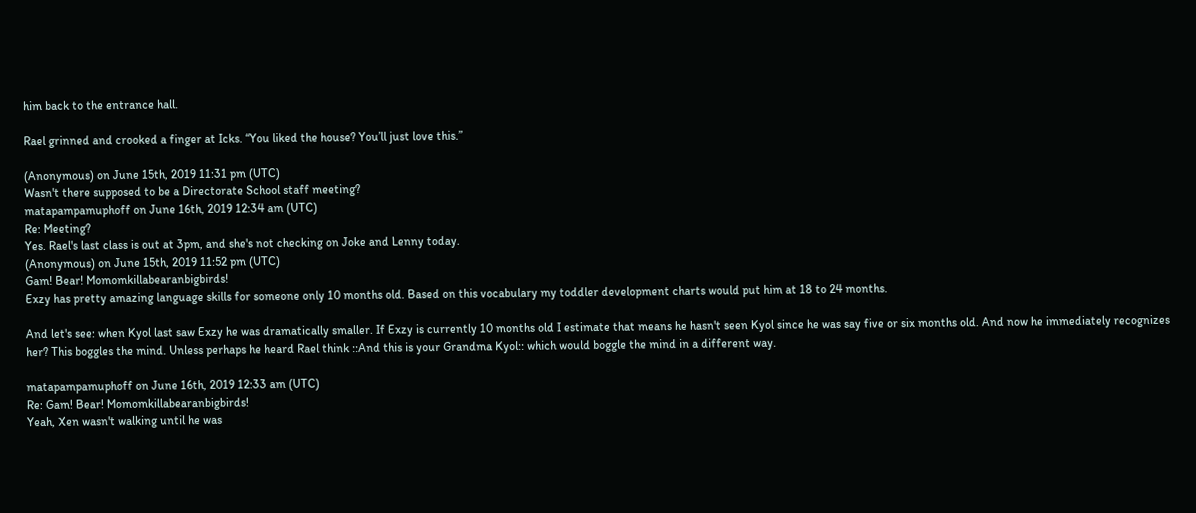him back to the entrance hall.

Rael grinned and crooked a finger at Icks. “You liked the house? You’ll just love this.”

(Anonymous) on June 15th, 2019 11:31 pm (UTC)
Wasn't there supposed to be a Directorate School staff meeting?
matapampamuphoff on June 16th, 2019 12:34 am (UTC)
Re: Meeting?
Yes. Rael's last class is out at 3pm, and she's not checking on Joke and Lenny today.
(Anonymous) on June 15th, 2019 11:52 pm (UTC)
Gam! Bear! Momomkillabearanbigbirds!
Exzy has pretty amazing language skills for someone only 10 months old. Based on this vocabulary my toddler development charts would put him at 18 to 24 months.

And let's see: when Kyol last saw Exzy he was dramatically smaller. If Exzy is currently 10 months old I estimate that means he hasn't seen Kyol since he was say five or six months old. And now he immediately recognizes her? This boggles the mind. Unless perhaps he heard Rael think ::And this is your Grandma Kyol:: which would boggle the mind in a different way.

matapampamuphoff on June 16th, 2019 12:33 am (UTC)
Re: Gam! Bear! Momomkillabearanbigbirds!
Yeah, Xen wasn't walking until he was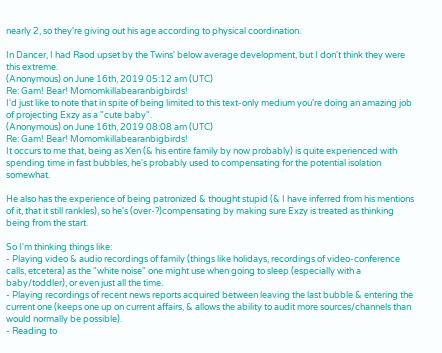nearly 2, so they're giving out his age according to physical coordination.

In Dancer, I had Raod upset by the Twins' below average development, but I don't think they were this extreme.
(Anonymous) on June 16th, 2019 05:12 am (UTC)
Re: Gam! Bear! Momomkillabearanbigbirds!
I'd just like to note that in spite of being limited to this text-only medium you're doing an amazing job of projecting Exzy as a "cute baby".
(Anonymous) on June 16th, 2019 08:08 am (UTC)
Re: Gam! Bear! Momomkillabearanbigbirds!
It occurs to me that, being as Xen (& his entire family by now probably) is quite experienced with spending time in fast bubbles, he's probably used to compensating for the potential isolation somewhat.

He also has the experience of being patronized & thought stupid (& I have inferred from his mentions of it, that it still rankles), so he's (over-?)compensating by making sure Exzy is treated as thinking being from the start.

So I'm thinking things like:
- Playing video & audio recordings of family (things like holidays, recordings of video-conference calls, etcetera) as the "white noise" one might use when going to sleep (especially with a baby/toddler), or even just all the time.
- Playing recordings of recent news reports acquired between leaving the last bubble & entering the current one (keeps one up on current affairs, & allows the ability to audit more sources/channels than would normally be possible).
- Reading to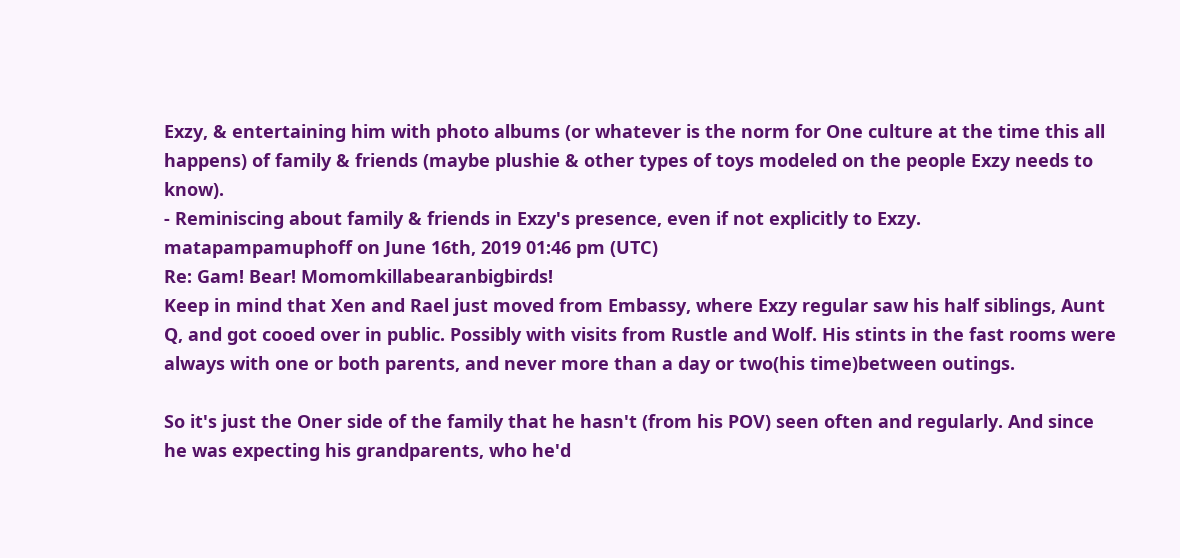Exzy, & entertaining him with photo albums (or whatever is the norm for One culture at the time this all happens) of family & friends (maybe plushie & other types of toys modeled on the people Exzy needs to know).
- Reminiscing about family & friends in Exzy's presence, even if not explicitly to Exzy.
matapampamuphoff on June 16th, 2019 01:46 pm (UTC)
Re: Gam! Bear! Momomkillabearanbigbirds!
Keep in mind that Xen and Rael just moved from Embassy, where Exzy regular saw his half siblings, Aunt Q, and got cooed over in public. Possibly with visits from Rustle and Wolf. His stints in the fast rooms were always with one or both parents, and never more than a day or two(his time)between outings.

So it's just the Oner side of the family that he hasn't (from his POV) seen often and regularly. And since he was expecting his grandparents, who he'd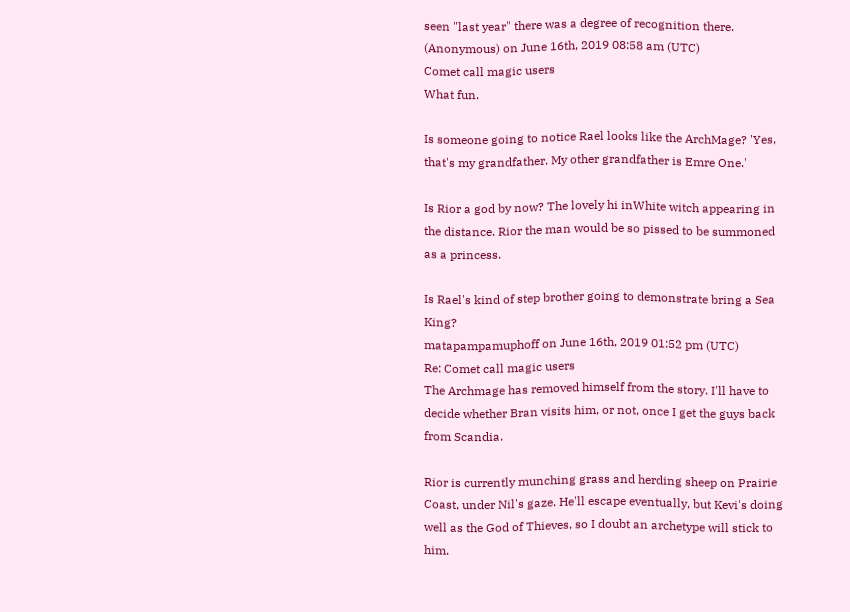seen "last year" there was a degree of recognition there.
(Anonymous) on June 16th, 2019 08:58 am (UTC)
Comet call magic users
What fun.

Is someone going to notice Rael looks like the ArchMage? 'Yes, that's my grandfather. My other grandfather is Emre One.'

Is Rior a god by now? The lovely hi inWhite witch appearing in the distance. Rior the man would be so pissed to be summoned as a princess.

Is Rael's kind of step brother going to demonstrate bring a Sea King?
matapampamuphoff on June 16th, 2019 01:52 pm (UTC)
Re: Comet call magic users
The Archmage has removed himself from the story. I'll have to decide whether Bran visits him, or not, once I get the guys back from Scandia.

Rior is currently munching grass and herding sheep on Prairie Coast, under Nil's gaze. He'll escape eventually, but Kevi's doing well as the God of Thieves, so I doubt an archetype will stick to him.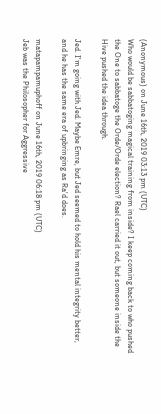(Anonymous) on June 16th, 2019 03:13 pm (UTC)
Who would be sabbatoging magical training from inside? I keep coming back to who pushed the One to sabbatoge the Orde/Orde election? Rael carried it out, but someone inside the Hive pushed the idea through.

Jed. I'm going with Jed. Maybe Emre, but Jed seemed to hold his mental integrity better, and he has the same era of upbringing as Ra'd does.

matapampamuphoff on June 16th, 2019 06:18 pm (UTC)
Jeb was the Philosopher for Aggressive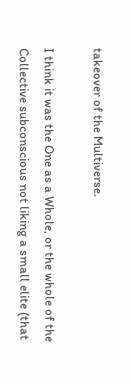takeover of the Multiverse.

I think it was the One as a Whole, or the whole of the Collective subconscious not liking a small elite (that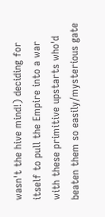wasn't the hive mind!) deciding for itself to pull the Empire into a war with these primitive upstarts who'd beaten them so easily/mysterious gate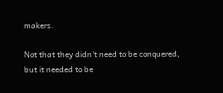makers.

Not that they didn't need to be conquered, but it needed to be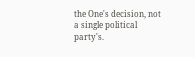the One's decision, not a single political party's.